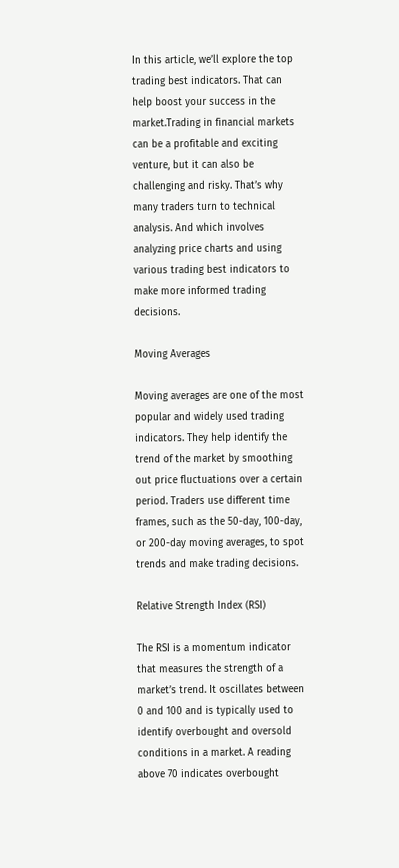In this article, we’ll explore the top trading best indicators. That can help boost your success in the market.Trading in financial markets can be a profitable and exciting venture, but it can also be challenging and risky. That’s why many traders turn to technical analysis. And which involves analyzing price charts and using various trading best indicators to make more informed trading decisions.

Moving Averages

Moving averages are one of the most popular and widely used trading indicators. They help identify the trend of the market by smoothing out price fluctuations over a certain period. Traders use different time frames, such as the 50-day, 100-day, or 200-day moving averages, to spot trends and make trading decisions.

Relative Strength Index (RSI)

The RSI is a momentum indicator that measures the strength of a market’s trend. It oscillates between 0 and 100 and is typically used to identify overbought and oversold conditions in a market. A reading above 70 indicates overbought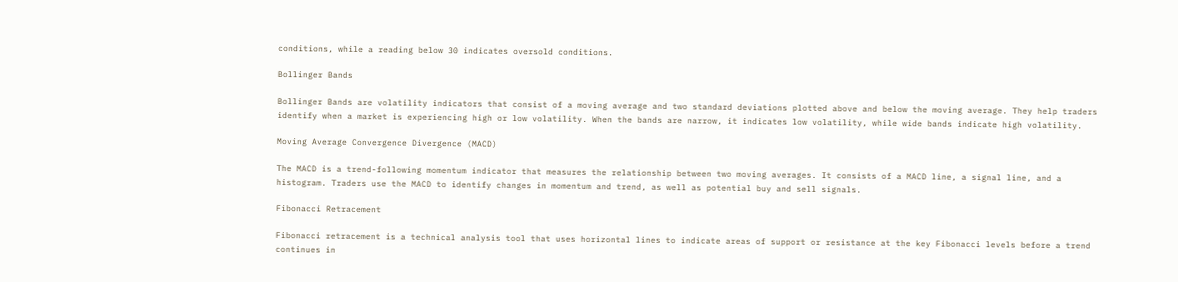conditions, while a reading below 30 indicates oversold conditions.

Bollinger Bands

Bollinger Bands are volatility indicators that consist of a moving average and two standard deviations plotted above and below the moving average. They help traders identify when a market is experiencing high or low volatility. When the bands are narrow, it indicates low volatility, while wide bands indicate high volatility.

Moving Average Convergence Divergence (MACD)

The MACD is a trend-following momentum indicator that measures the relationship between two moving averages. It consists of a MACD line, a signal line, and a histogram. Traders use the MACD to identify changes in momentum and trend, as well as potential buy and sell signals.

Fibonacci Retracement

Fibonacci retracement is a technical analysis tool that uses horizontal lines to indicate areas of support or resistance at the key Fibonacci levels before a trend continues in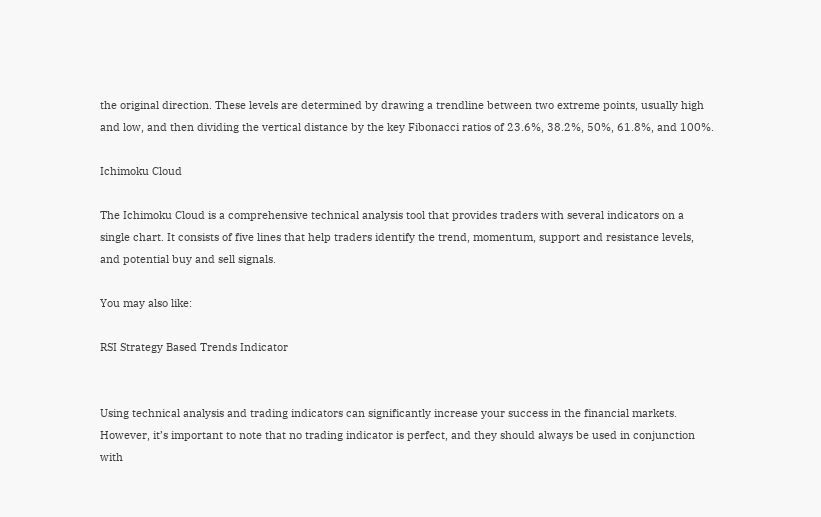the original direction. These levels are determined by drawing a trendline between two extreme points, usually high and low, and then dividing the vertical distance by the key Fibonacci ratios of 23.6%, 38.2%, 50%, 61.8%, and 100%.

Ichimoku Cloud

The Ichimoku Cloud is a comprehensive technical analysis tool that provides traders with several indicators on a single chart. It consists of five lines that help traders identify the trend, momentum, support and resistance levels, and potential buy and sell signals.

You may also like:

RSI Strategy Based Trends Indicator


Using technical analysis and trading indicators can significantly increase your success in the financial markets. However, it’s important to note that no trading indicator is perfect, and they should always be used in conjunction with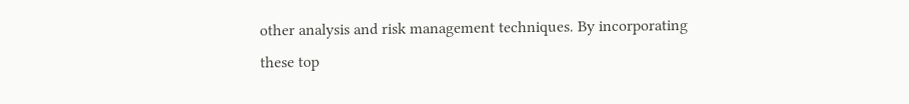other analysis and risk management techniques. By incorporating these top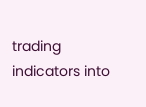trading indicators into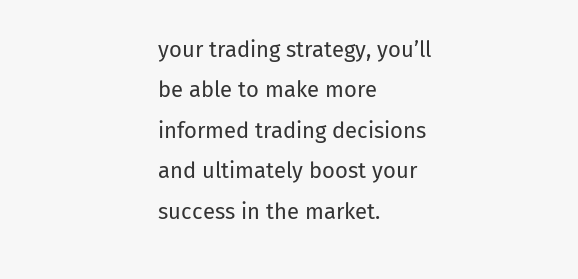your trading strategy, you’ll be able to make more informed trading decisions and ultimately boost your success in the market.